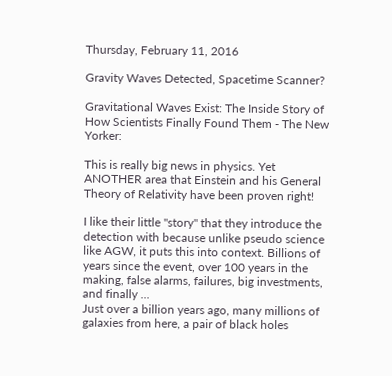Thursday, February 11, 2016

Gravity Waves Detected, Spacetime Scanner?

Gravitational Waves Exist: The Inside Story of How Scientists Finally Found Them - The New Yorker:

This is really big news in physics. Yet ANOTHER area that Einstein and his General Theory of Relativity have been proven right!

I like their little "story" that they introduce the detection with because unlike pseudo science like AGW, it puts this into context. Billions of years since the event, over 100 years in the making, false alarms, failures, big investments, and finally ...
Just over a billion years ago, many millions of galaxies from here, a pair of black holes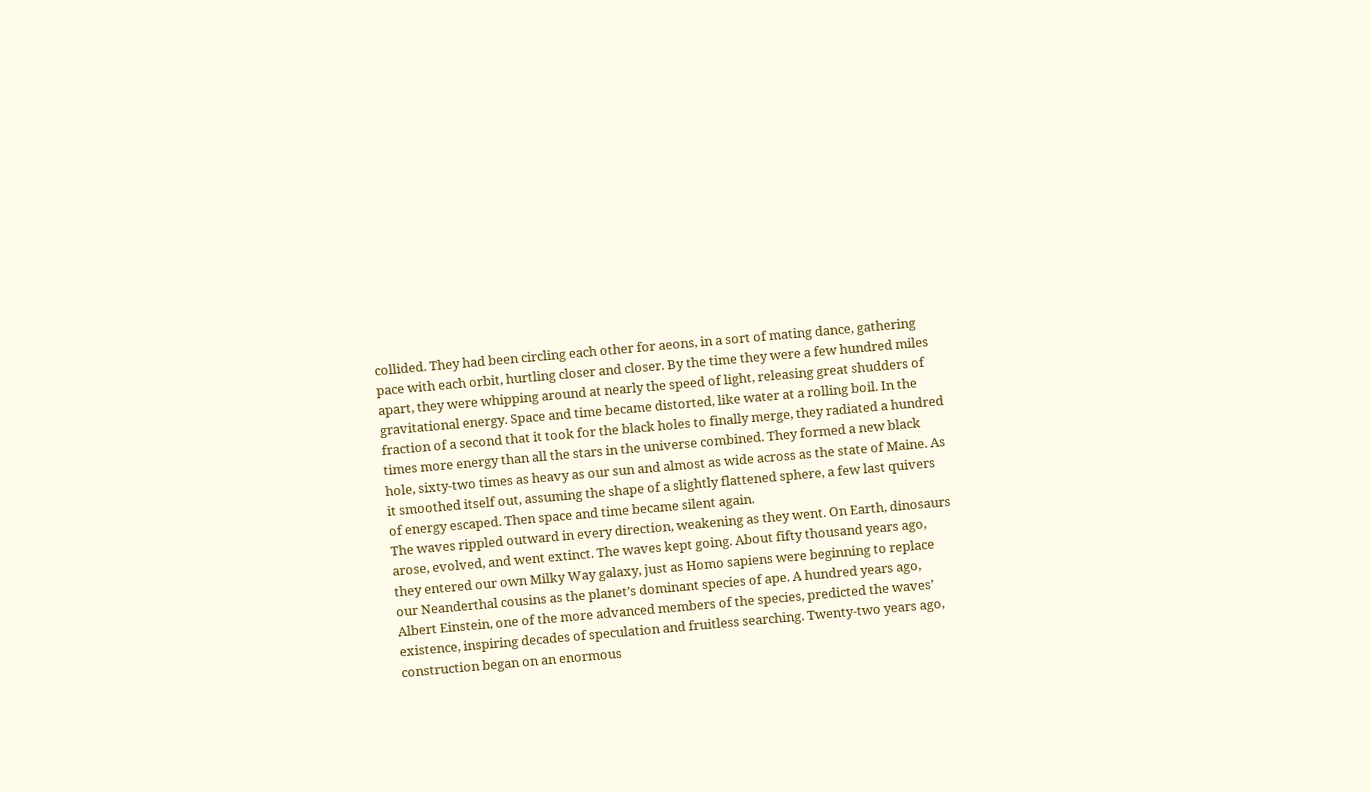collided. They had been circling each other for aeons, in a sort of mating dance, gathering pace with each orbit, hurtling closer and closer. By the time they were a few hundred miles apart, they were whipping around at nearly the speed of light, releasing great shudders of gravitational energy. Space and time became distorted, like water at a rolling boil. In the fraction of a second that it took for the black holes to finally merge, they radiated a hundred times more energy than all the stars in the universe combined. They formed a new black hole, sixty-two times as heavy as our sun and almost as wide across as the state of Maine. As it smoothed itself out, assuming the shape of a slightly flattened sphere, a few last quivers of energy escaped. Then space and time became silent again.
The waves rippled outward in every direction, weakening as they went. On Earth, dinosaurs arose, evolved, and went extinct. The waves kept going. About fifty thousand years ago, they entered our own Milky Way galaxy, just as Homo sapiens were beginning to replace our Neanderthal cousins as the planet’s dominant species of ape. A hundred years ago, Albert Einstein, one of the more advanced members of the species, predicted the waves’ existence, inspiring decades of speculation and fruitless searching. Twenty-two years ago, construction began on an enormous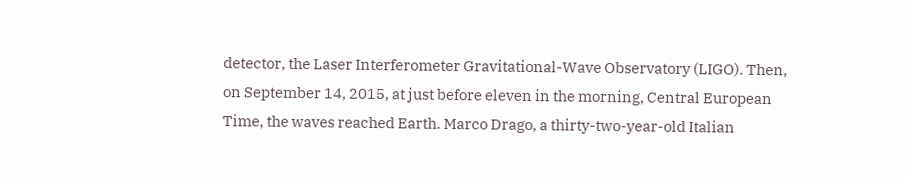detector, the Laser Interferometer Gravitational-Wave Observatory (LIGO). Then, on September 14, 2015, at just before eleven in the morning, Central European Time, the waves reached Earth. Marco Drago, a thirty-two-year-old Italian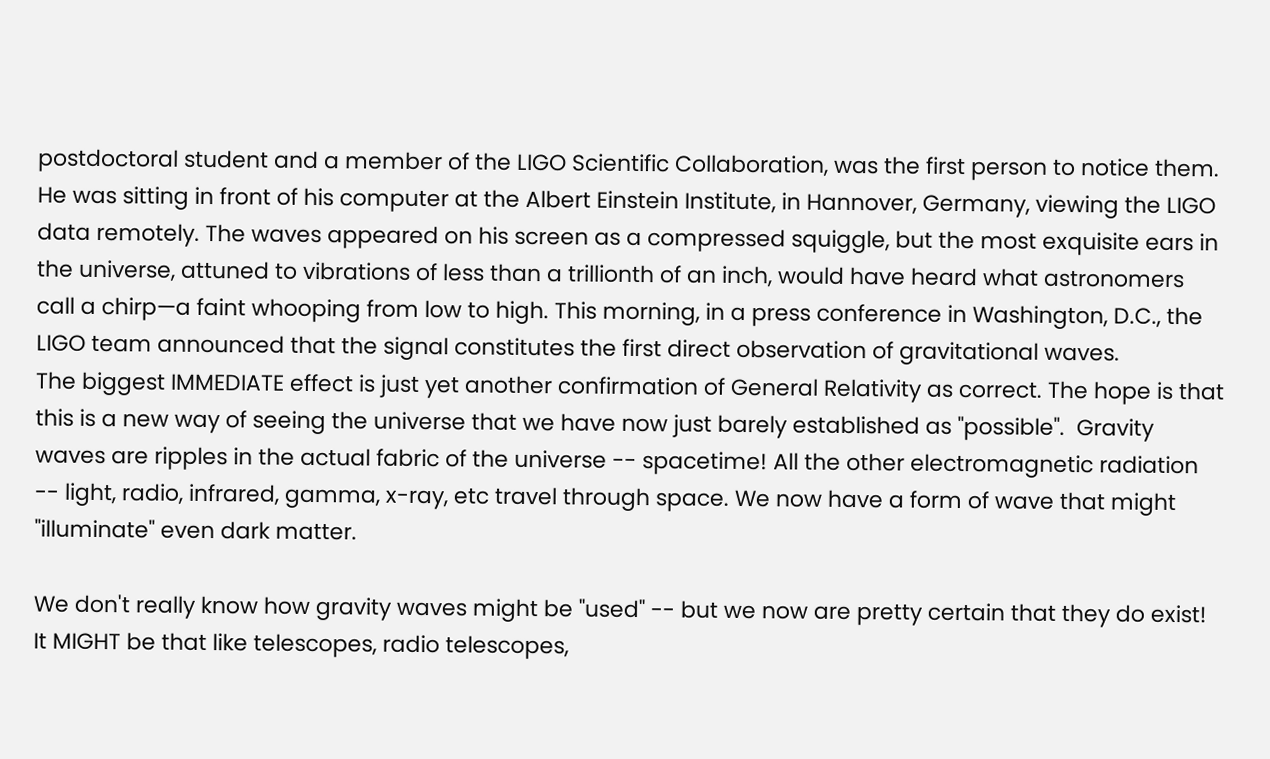postdoctoral student and a member of the LIGO Scientific Collaboration, was the first person to notice them. He was sitting in front of his computer at the Albert Einstein Institute, in Hannover, Germany, viewing the LIGO data remotely. The waves appeared on his screen as a compressed squiggle, but the most exquisite ears in the universe, attuned to vibrations of less than a trillionth of an inch, would have heard what astronomers call a chirp—a faint whooping from low to high. This morning, in a press conference in Washington, D.C., the LIGO team announced that the signal constitutes the first direct observation of gravitational waves.
The biggest IMMEDIATE effect is just yet another confirmation of General Relativity as correct. The hope is that this is a new way of seeing the universe that we have now just barely established as "possible".  Gravity waves are ripples in the actual fabric of the universe -- spacetime! All the other electromagnetic radiation -- light, radio, infrared, gamma, x-ray, etc travel through space. We now have a form of wave that might "illuminate" even dark matter.

We don't really know how gravity waves might be "used" -- but we now are pretty certain that they do exist! It MIGHT be that like telescopes, radio telescopes,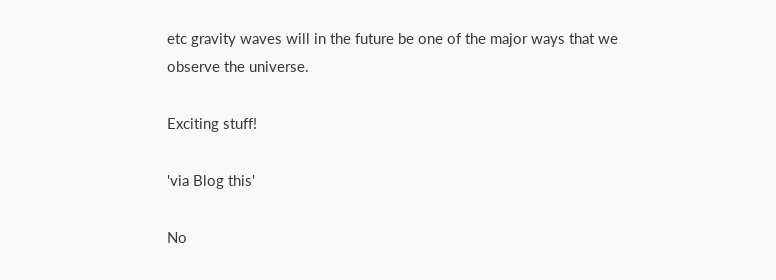etc gravity waves will in the future be one of the major ways that we observe the universe.

Exciting stuff!

'via Blog this'

No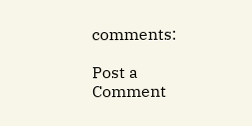comments:

Post a Comment